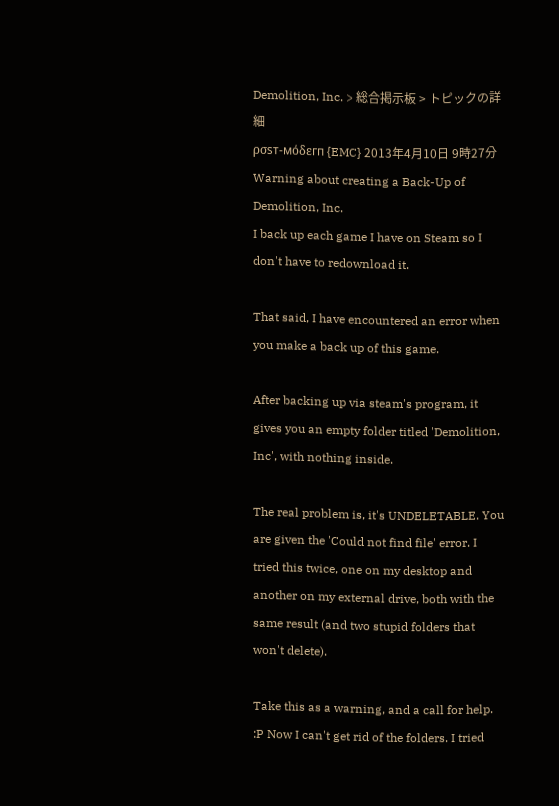Demolition, Inc. > 総合掲示板 > トピックの詳細
ρσѕт-мόδεгп {EMC} 2013年4月10日 9時27分
Warning about creating a Back-Up of Demolition, Inc.
I back up each game I have on Steam so I don't have to redownload it.

That said, I have encountered an error when you make a back up of this game.

After backing up via steam's program, it gives you an empty folder titled 'Demolition, Inc', with nothing inside.

The real problem is, it's UNDELETABLE. You are given the 'Could not find file' error. I tried this twice, one on my desktop and another on my external drive, both with the same result (and two stupid folders that won't delete).

Take this as a warning, and a call for help. :P Now I can't get rid of the folders. I tried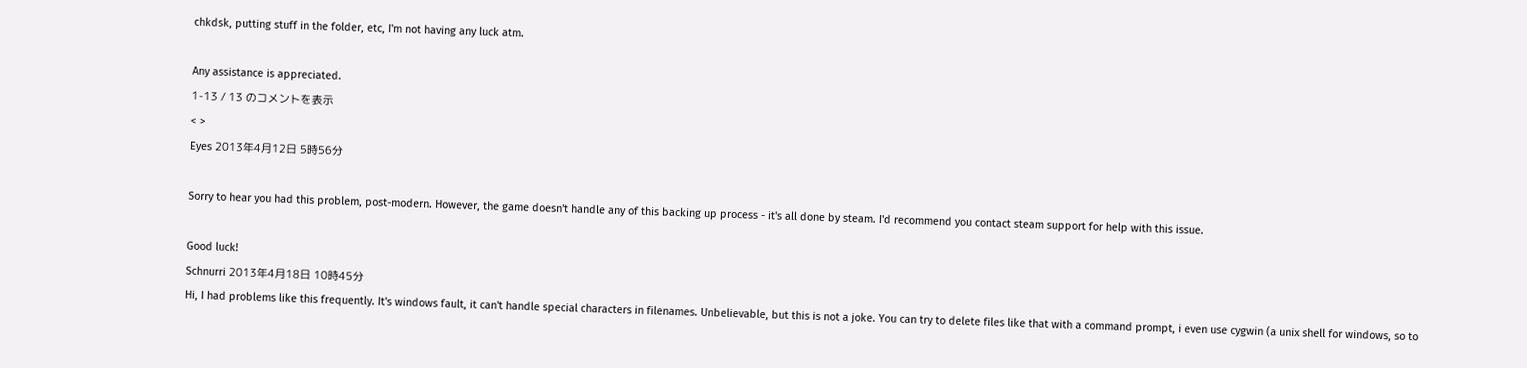chkdsk, putting stuff in the folder, etc, I'm not having any luck atm.

Any assistance is appreciated.
1-13 / 13 のコメントを表示
< >
Eyes 2013年4月12日 5時56分

Sorry to hear you had this problem, post-modern. However, the game doesn't handle any of this backing up process - it's all done by steam. I'd recommend you contact steam support for help with this issue.

Good luck!
Schnurri 2013年4月18日 10時45分
Hi, I had problems like this frequently. It's windows fault, it can't handle special characters in filenames. Unbelievable, but this is not a joke. You can try to delete files like that with a command prompt, i even use cygwin (a unix shell for windows, so to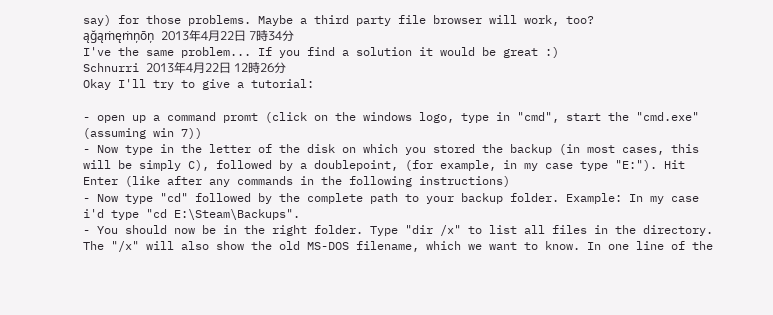say) for those problems. Maybe a third party file browser will work, too?
ąğąṁęṁņōņ 2013年4月22日 7時34分
I've the same problem... If you find a solution it would be great :)
Schnurri 2013年4月22日 12時26分
Okay I'll try to give a tutorial:

- open up a command promt (click on the windows logo, type in "cmd", start the "cmd.exe" (assuming win 7))
- Now type in the letter of the disk on which you stored the backup (in most cases, this will be simply C), followed by a doublepoint, (for example, in my case type "E:"). Hit Enter (like after any commands in the following instructions)
- Now type "cd" followed by the complete path to your backup folder. Example: In my case i'd type "cd E:\Steam\Backups".
- You should now be in the right folder. Type "dir /x" to list all files in the directory. The "/x" will also show the old MS-DOS filename, which we want to know. In one line of the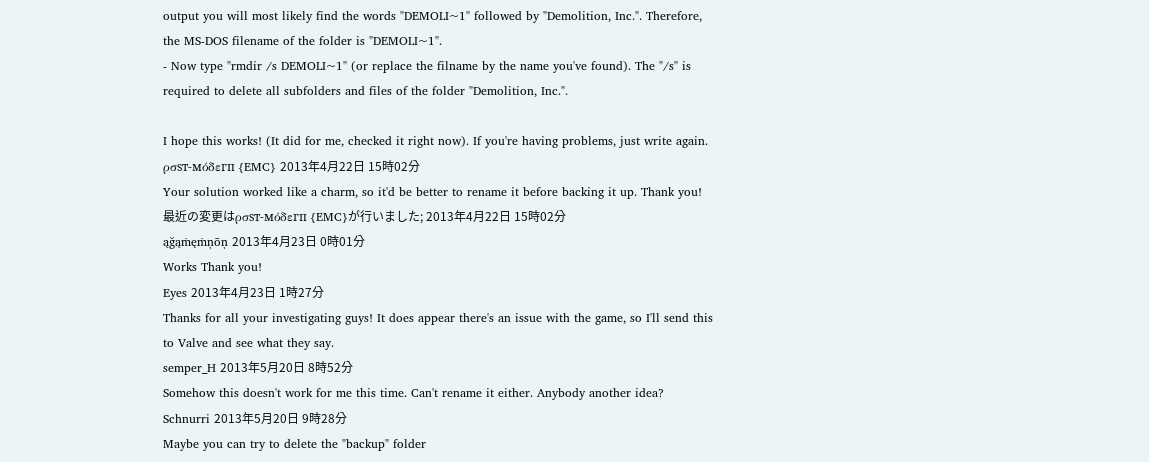output you will most likely find the words "DEMOLI~1" followed by "Demolition, Inc.". Therefore, the MS-DOS filename of the folder is "DEMOLI~1".
- Now type "rmdir /s DEMOLI~1" (or replace the filname by the name you've found). The "/s" is required to delete all subfolders and files of the folder "Demolition, Inc.".

I hope this works! (It did for me, checked it right now). If you're having problems, just write again.
ρσѕт-мόδεгп {EMC} 2013年4月22日 15時02分
Your solution worked like a charm, so it'd be better to rename it before backing it up. Thank you!
最近の変更はρσѕт-мόδεгп {EMC}が行いました; 2013年4月22日 15時02分
ąğąṁęṁņōņ 2013年4月23日 0時01分
Works Thank you!
Eyes 2013年4月23日 1時27分
Thanks for all your investigating guys! It does appear there's an issue with the game, so I'll send this to Valve and see what they say.
semper_H 2013年5月20日 8時52分
Somehow this doesn't work for me this time. Can't rename it either. Anybody another idea?
Schnurri 2013年5月20日 9時28分
Maybe you can try to delete the "backup" folder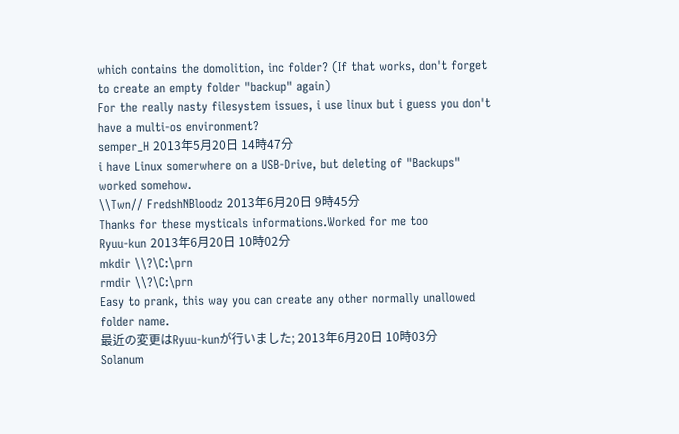which contains the domolition, inc folder? (If that works, don't forget to create an empty folder "backup" again)
For the really nasty filesystem issues, i use linux but i guess you don't have a multi-os environment?
semper_H 2013年5月20日 14時47分
i have Linux somerwhere on a USB-Drive, but deleting of "Backups" worked somehow.
\\Twn// FredshNBloodz 2013年6月20日 9時45分
Thanks for these mysticals informations.Worked for me too
Ryuu-kun 2013年6月20日 10時02分
mkdir \\?\C:\prn
rmdir \\?\C:\prn
Easy to prank, this way you can create any other normally unallowed folder name.
最近の変更はRyuu-kunが行いました; 2013年6月20日 10時03分
Solanum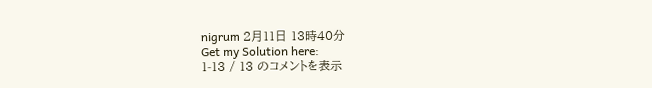nigrum 2月11日 13時40分
Get my Solution here:
1-13 / 13 のコメントを表示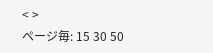< >
ページ毎: 15 30 50